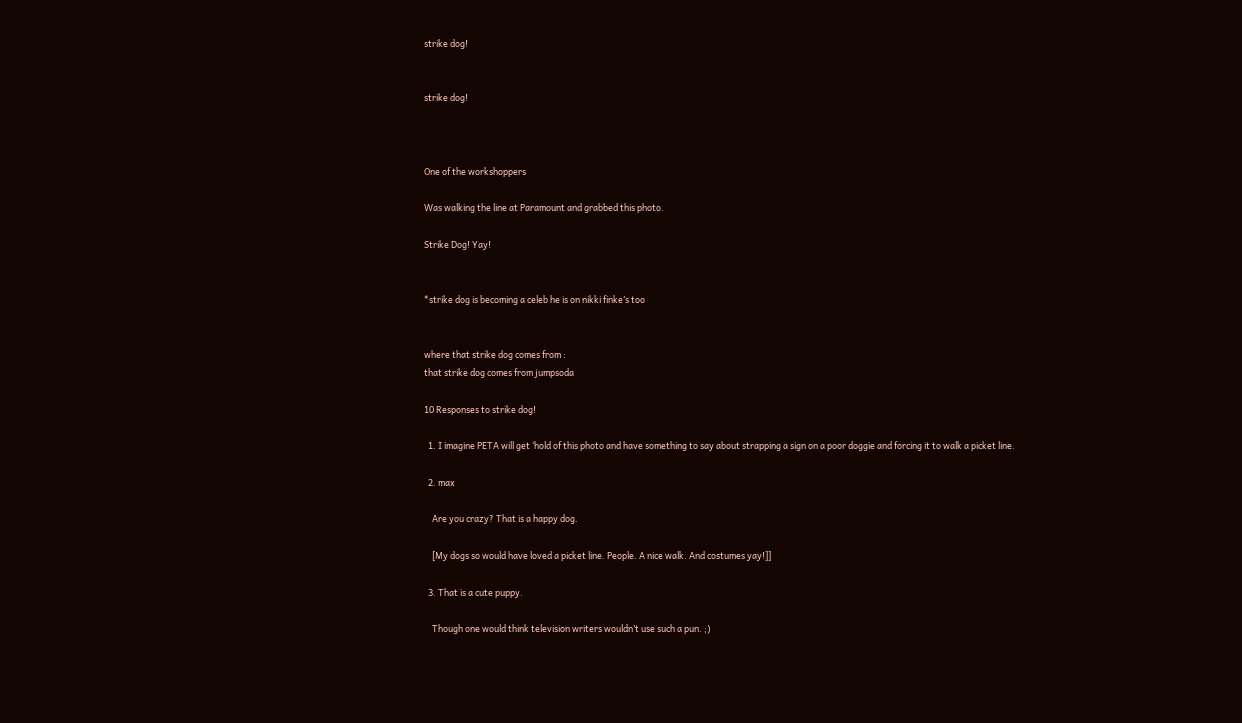strike dog!


strike dog!



One of the workshoppers

Was walking the line at Paramount and grabbed this photo.

Strike Dog! Yay!


*strike dog is becoming a celeb he is on nikki finke’s too


where that strike dog comes from :
that strike dog comes from jumpsoda

10 Responses to strike dog!

  1. I imagine PETA will get ‘hold of this photo and have something to say about strapping a sign on a poor doggie and forcing it to walk a picket line.

  2. max

    Are you crazy? That is a happy dog.

    [My dogs so would have loved a picket line. People. A nice walk. And costumes yay!]]

  3. That is a cute puppy.

    Though one would think television writers wouldn’t use such a pun. ;)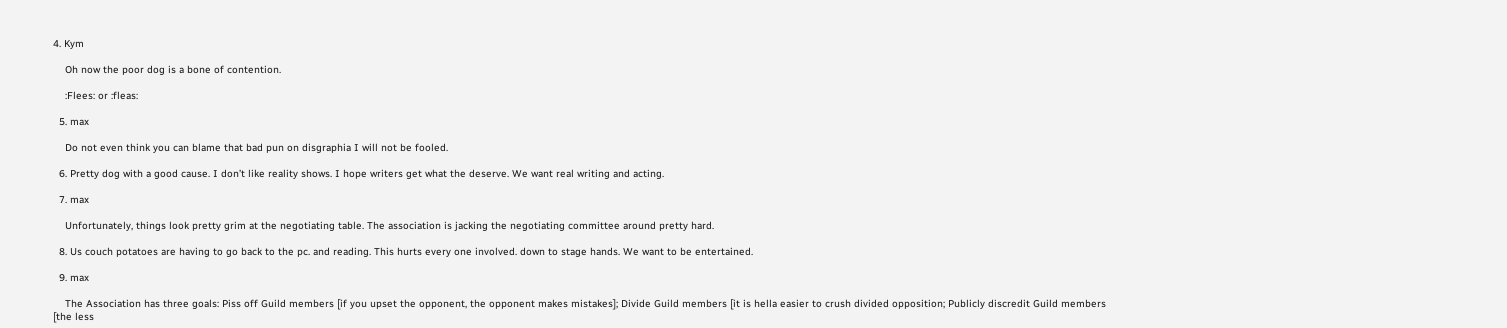4. Kym

    Oh now the poor dog is a bone of contention.

    :Flees: or :fleas:

  5. max

    Do not even think you can blame that bad pun on disgraphia I will not be fooled.

  6. Pretty dog with a good cause. I don’t like reality shows. I hope writers get what the deserve. We want real writing and acting.

  7. max

    Unfortunately, things look pretty grim at the negotiating table. The association is jacking the negotiating committee around pretty hard.

  8. Us couch potatoes are having to go back to the pc. and reading. This hurts every one involved. down to stage hands. We want to be entertained.

  9. max

    The Association has three goals: Piss off Guild members [if you upset the opponent, the opponent makes mistakes]; Divide Guild members [it is hella easier to crush divided opposition; Publicly discredit Guild members [the less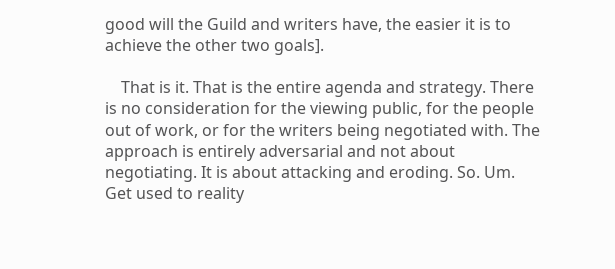good will the Guild and writers have, the easier it is to achieve the other two goals].

    That is it. That is the entire agenda and strategy. There is no consideration for the viewing public, for the people out of work, or for the writers being negotiated with. The approach is entirely adversarial and not about negotiating. It is about attacking and eroding. So. Um. Get used to reality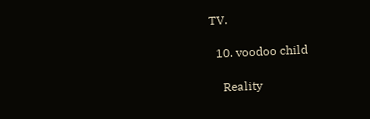TV.

  10. voodoo child

    Reality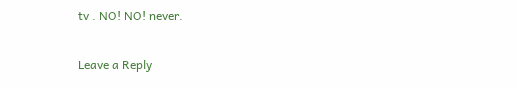tv . NO! NO! never.

Leave a Reply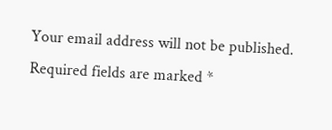Your email address will not be published. Required fields are marked *